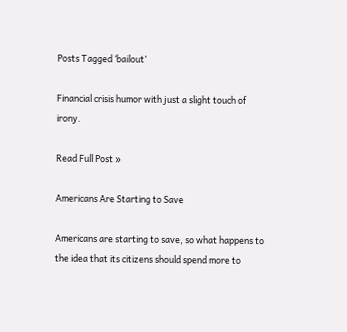Posts Tagged ‘bailout’

Financial crisis humor with just a slight touch of irony.

Read Full Post »

Americans Are Starting to Save

Americans are starting to save, so what happens to the idea that its citizens should spend more to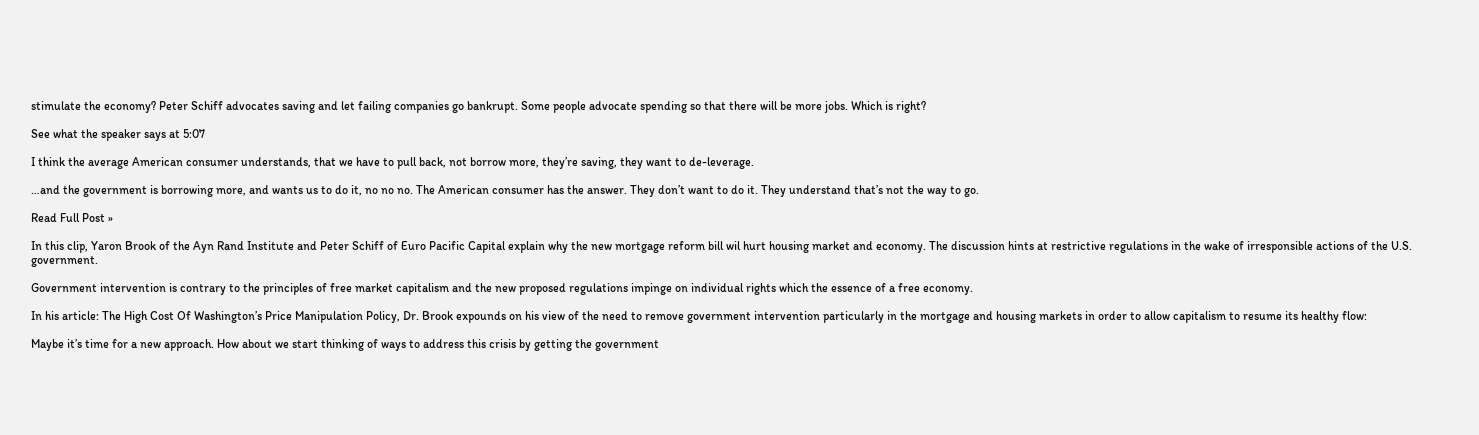stimulate the economy? Peter Schiff advocates saving and let failing companies go bankrupt. Some people advocate spending so that there will be more jobs. Which is right?

See what the speaker says at 5:07

I think the average American consumer understands, that we have to pull back, not borrow more, they’re saving, they want to de-leverage.

…and the government is borrowing more, and wants us to do it, no no no. The American consumer has the answer. They don’t want to do it. They understand that’s not the way to go.

Read Full Post »

In this clip, Yaron Brook of the Ayn Rand Institute and Peter Schiff of Euro Pacific Capital explain why the new mortgage reform bill wil hurt housing market and economy. The discussion hints at restrictive regulations in the wake of irresponsible actions of the U.S. government.

Government intervention is contrary to the principles of free market capitalism and the new proposed regulations impinge on individual rights which the essence of a free economy.

In his article: The High Cost Of Washington’s Price Manipulation Policy, Dr. Brook expounds on his view of the need to remove government intervention particularly in the mortgage and housing markets in order to allow capitalism to resume its healthy flow:

Maybe it’s time for a new approach. How about we start thinking of ways to address this crisis by getting the government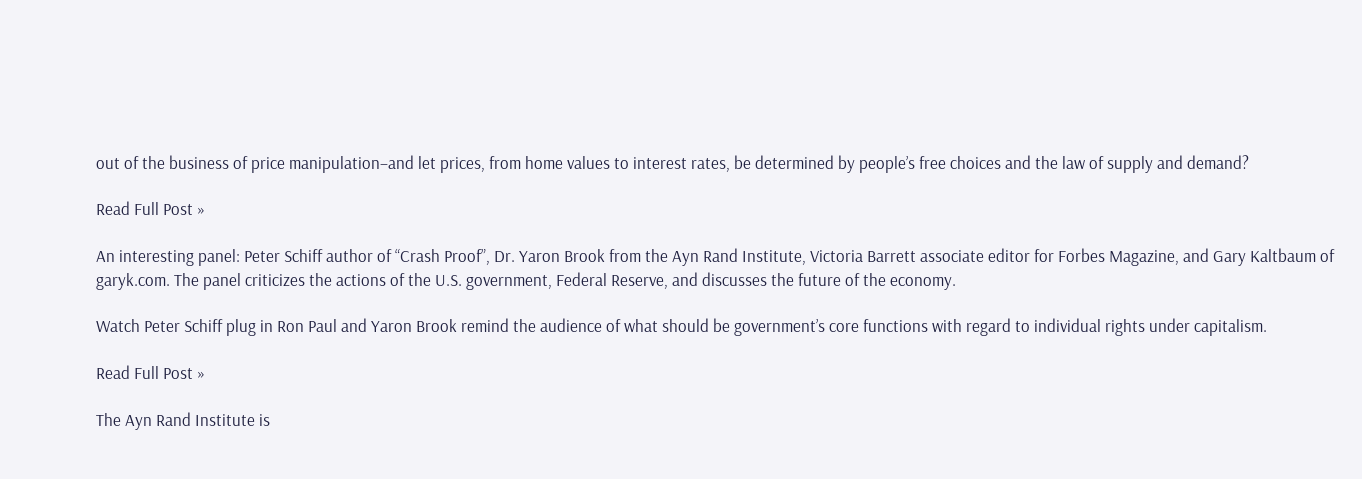out of the business of price manipulation–and let prices, from home values to interest rates, be determined by people’s free choices and the law of supply and demand?

Read Full Post »

An interesting panel: Peter Schiff author of “Crash Proof”, Dr. Yaron Brook from the Ayn Rand Institute, Victoria Barrett associate editor for Forbes Magazine, and Gary Kaltbaum of garyk.com. The panel criticizes the actions of the U.S. government, Federal Reserve, and discusses the future of the economy.

Watch Peter Schiff plug in Ron Paul and Yaron Brook remind the audience of what should be government’s core functions with regard to individual rights under capitalism.

Read Full Post »

The Ayn Rand Institute is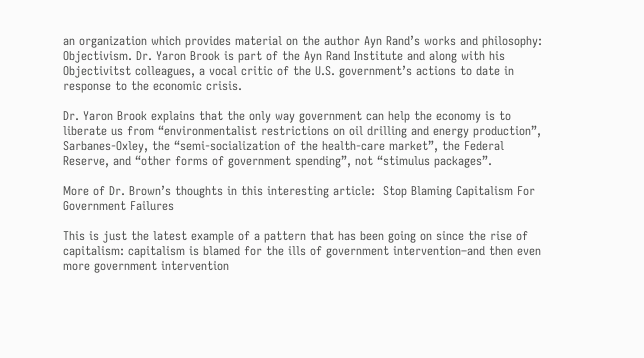an organization which provides material on the author Ayn Rand’s works and philosophy: Objectivism. Dr. Yaron Brook is part of the Ayn Rand Institute and along with his Objectivitst colleagues, a vocal critic of the U.S. government’s actions to date in response to the economic crisis.

Dr. Yaron Brook explains that the only way government can help the economy is to liberate us from “environmentalist restrictions on oil drilling and energy production”, Sarbanes-Oxley, the “semi-socialization of the health-care market”, the Federal Reserve, and “other forms of government spending”, not “stimulus packages”.

More of Dr. Brown’s thoughts in this interesting article:  Stop Blaming Capitalism For Government Failures

This is just the latest example of a pattern that has been going on since the rise of capitalism: capitalism is blamed for the ills of government intervention–and then even more government intervention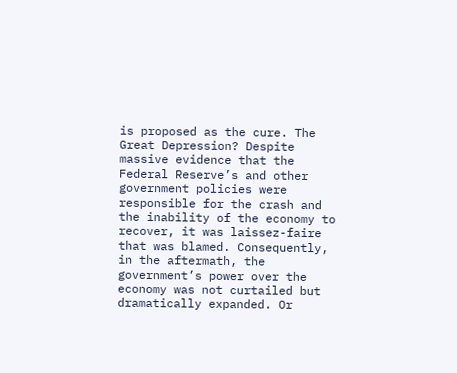is proposed as the cure. The Great Depression? Despite massive evidence that the Federal Reserve’s and other government policies were responsible for the crash and the inability of the economy to recover, it was laissez-faire that was blamed. Consequently, in the aftermath, the government’s power over the economy was not curtailed but dramatically expanded. Or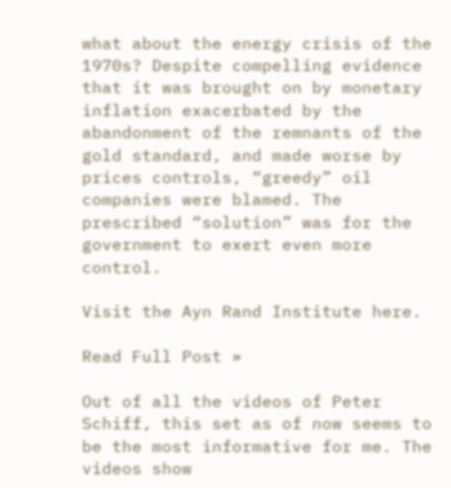what about the energy crisis of the 1970s? Despite compelling evidence that it was brought on by monetary inflation exacerbated by the abandonment of the remnants of the gold standard, and made worse by prices controls, “greedy” oil companies were blamed. The prescribed “solution” was for the government to exert even more control.

Visit the Ayn Rand Institute here.

Read Full Post »

Out of all the videos of Peter Schiff, this set as of now seems to be the most informative for me. The videos show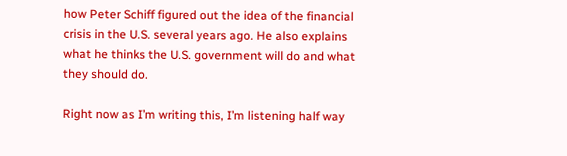how Peter Schiff figured out the idea of the financial crisis in the U.S. several years ago. He also explains what he thinks the U.S. government will do and what they should do.

Right now as I’m writing this, I’m listening half way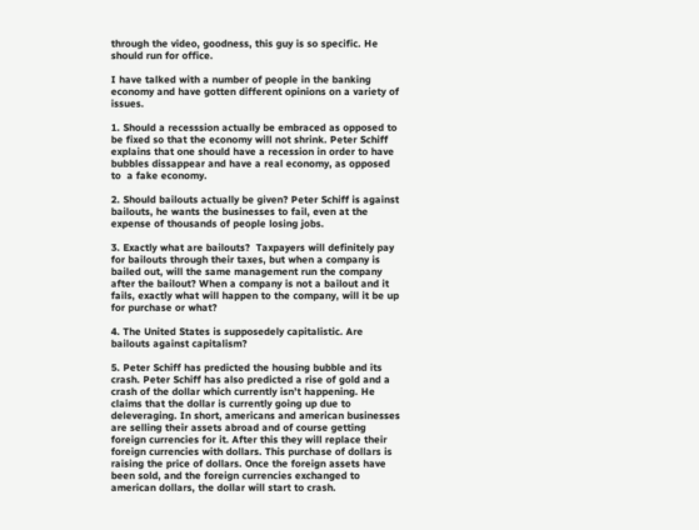through the video, goodness, this guy is so specific. He should run for office.

I have talked with a number of people in the banking economy and have gotten different opinions on a variety of issues.

1. Should a recesssion actually be embraced as opposed to be fixed so that the economy will not shrink. Peter Schiff explains that one should have a recession in order to have bubbles dissappear and have a real economy, as opposed to  a fake economy.

2. Should bailouts actually be given? Peter Schiff is against bailouts, he wants the businesses to fail, even at the expense of thousands of people losing jobs.

3. Exactly what are bailouts?  Taxpayers will definitely pay for bailouts through their taxes, but when a company is bailed out, will the same management run the company after the bailout? When a company is not a bailout and it fails, exactly what will happen to the company, will it be up for purchase or what?

4. The United States is supposedely capitalistic. Are bailouts against capitalism?

5. Peter Schiff has predicted the housing bubble and its crash. Peter Schiff has also predicted a rise of gold and a crash of the dollar which currently isn’t happening. He claims that the dollar is currently going up due to deleveraging. In short, americans and american businesses are selling their assets abroad and of course getting foreign currencies for it. After this they will replace their foreign currencies with dollars. This purchase of dollars is raising the price of dollars. Once the foreign assets have been sold, and the foreign currencies exchanged to american dollars, the dollar will start to crash.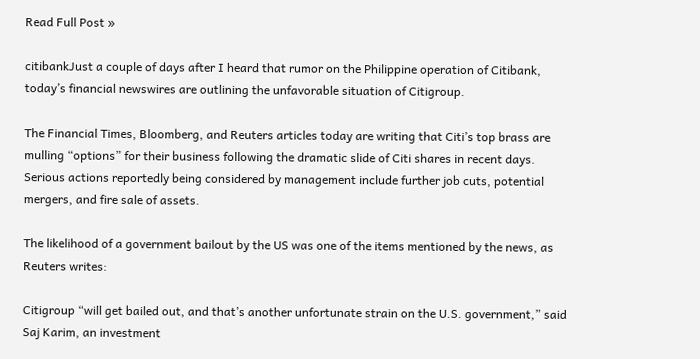Read Full Post »

citibankJust a couple of days after I heard that rumor on the Philippine operation of Citibank, today’s financial newswires are outlining the unfavorable situation of Citigroup.

The Financial Times, Bloomberg, and Reuters articles today are writing that Citi’s top brass are mulling “options” for their business following the dramatic slide of Citi shares in recent days. Serious actions reportedly being considered by management include further job cuts, potential mergers, and fire sale of assets.

The likelihood of a government bailout by the US was one of the items mentioned by the news, as Reuters writes:

Citigroup “will get bailed out, and that’s another unfortunate strain on the U.S. government,” said Saj Karim, an investment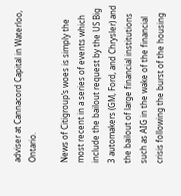adviser at Cannacord Capital in Waterloo, Ontario.

News of Citigroup’s woes is simply the most recent in a series of events which include the bailout request by the US Big 3 automakers (GM, Ford, and Chrysler) and the bailout of large financial institutions such as AIG in the wake of the financial crisis following the burst of the housing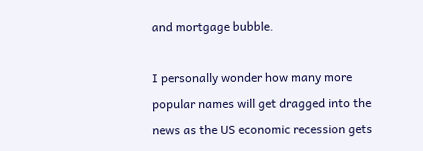and mortgage bubble.

I personally wonder how many more popular names will get dragged into the news as the US economic recession gets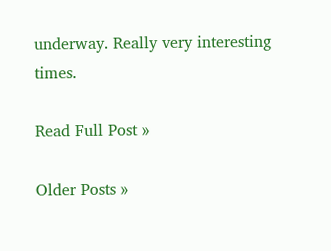underway. Really very interesting times.

Read Full Post »

Older Posts »